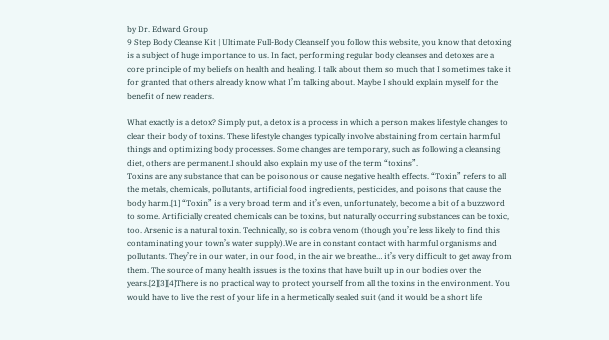by Dr. Edward Group
9 Step Body Cleanse Kit | Ultimate Full-Body CleanseIf you follow this website, you know that detoxing is a subject of huge importance to us. In fact, performing regular body cleanses and detoxes are a core principle of my beliefs on health and healing. I talk about them so much that I sometimes take it for granted that others already know what I’m talking about. Maybe I should explain myself for the benefit of new readers.

What exactly is a detox? Simply put, a detox is a process in which a person makes lifestyle changes to clear their body of toxins. These lifestyle changes typically involve abstaining from certain harmful things and optimizing body processes. Some changes are temporary, such as following a cleansing diet, others are permanent.I should also explain my use of the term “toxins”.
Toxins are any substance that can be poisonous or cause negative health effects. “Toxin” refers to all the metals, chemicals, pollutants, artificial food ingredients, pesticides, and poisons that cause the body harm.[1] “Toxin” is a very broad term and it’s even, unfortunately, become a bit of a buzzword to some. Artificially created chemicals can be toxins, but naturally occurring substances can be toxic, too. Arsenic is a natural toxin. Technically, so is cobra venom (though you’re less likely to find this contaminating your town’s water supply).We are in constant contact with harmful organisms and pollutants. They’re in our water, in our food, in the air we breathe… it’s very difficult to get away from them. The source of many health issues is the toxins that have built up in our bodies over the years.[2][3][4]There is no practical way to protect yourself from all the toxins in the environment. You would have to live the rest of your life in a hermetically sealed suit (and it would be a short life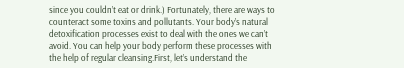since you couldn’t eat or drink.) Fortunately, there are ways to counteract some toxins and pollutants. Your body’s natural detoxification processes exist to deal with the ones we can’t avoid. You can help your body perform these processes with the help of regular cleansing.First, let’s understand the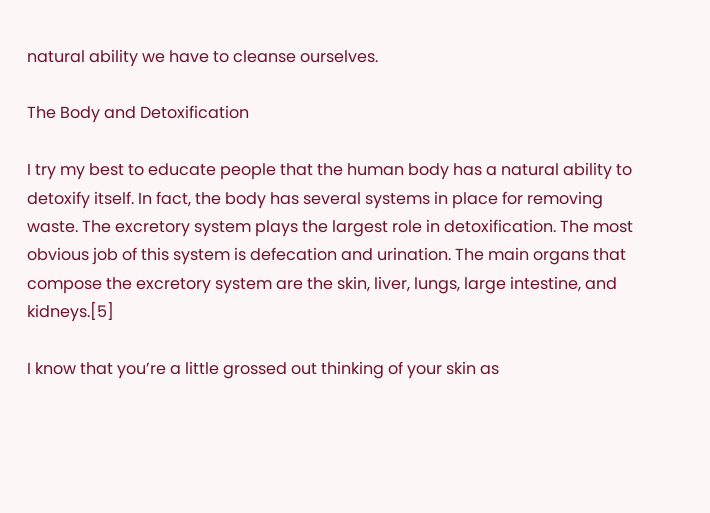natural ability we have to cleanse ourselves.

The Body and Detoxification

I try my best to educate people that the human body has a natural ability to detoxify itself. In fact, the body has several systems in place for removing waste. The excretory system plays the largest role in detoxification. The most obvious job of this system is defecation and urination. The main organs that compose the excretory system are the skin, liver, lungs, large intestine, and kidneys.[5]

I know that you’re a little grossed out thinking of your skin as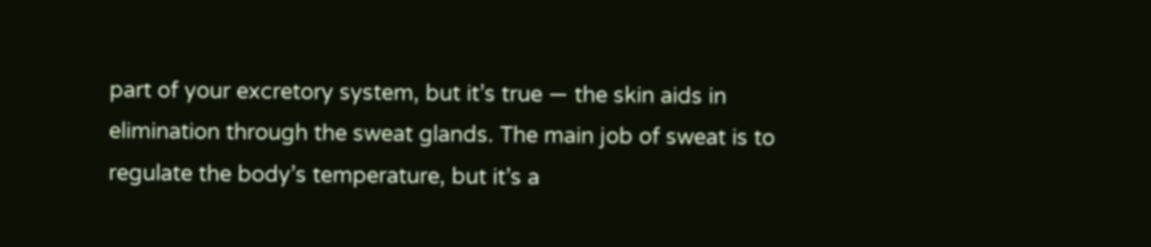part of your excretory system, but it’s true — the skin aids in elimination through the sweat glands. The main job of sweat is to regulate the body’s temperature, but it’s a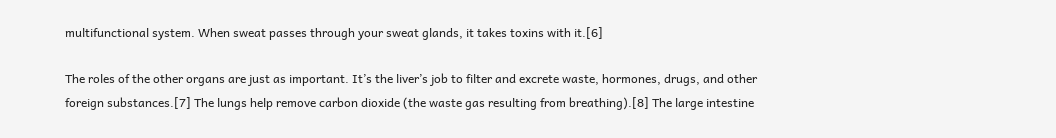multifunctional system. When sweat passes through your sweat glands, it takes toxins with it.[6]

The roles of the other organs are just as important. It’s the liver’s job to filter and excrete waste, hormones, drugs, and other foreign substances.[7] The lungs help remove carbon dioxide (the waste gas resulting from breathing).[8] The large intestine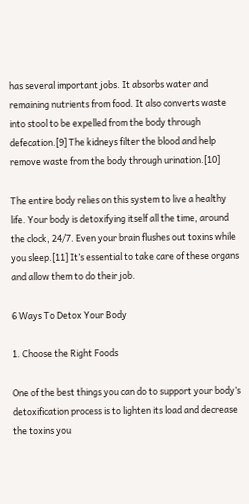has several important jobs. It absorbs water and remaining nutrients from food. It also converts waste into stool to be expelled from the body through defecation.[9] The kidneys filter the blood and help remove waste from the body through urination.[10]

The entire body relies on this system to live a healthy life. Your body is detoxifying itself all the time, around the clock, 24/7. Even your brain flushes out toxins while you sleep.[11] It’s essential to take care of these organs and allow them to do their job.

6 Ways To Detox Your Body

1. Choose the Right Foods

One of the best things you can do to support your body’s detoxification process is to lighten its load and decrease the toxins you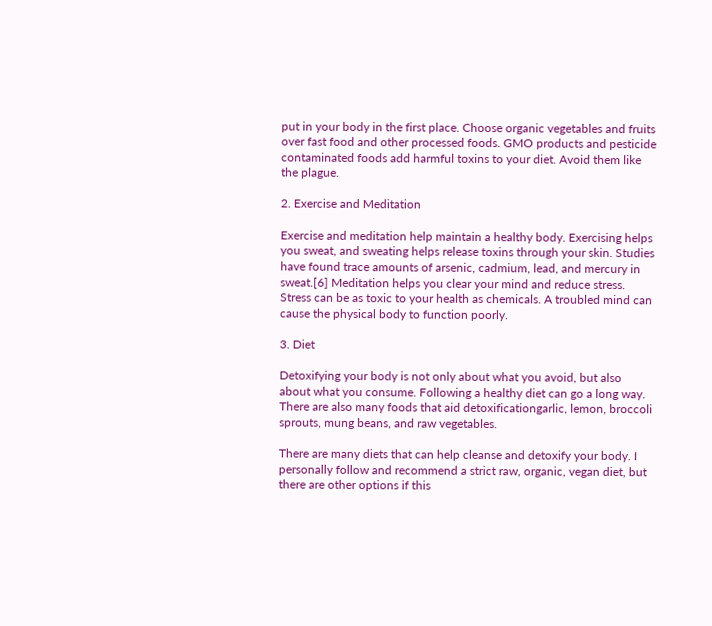put in your body in the first place. Choose organic vegetables and fruits over fast food and other processed foods. GMO products and pesticide contaminated foods add harmful toxins to your diet. Avoid them like the plague.

2. Exercise and Meditation

Exercise and meditation help maintain a healthy body. Exercising helps you sweat, and sweating helps release toxins through your skin. Studies have found trace amounts of arsenic, cadmium, lead, and mercury in sweat.[6] Meditation helps you clear your mind and reduce stress. Stress can be as toxic to your health as chemicals. A troubled mind can cause the physical body to function poorly.

3. Diet

Detoxifying your body is not only about what you avoid, but also about what you consume. Following a healthy diet can go a long way. There are also many foods that aid detoxificationgarlic, lemon, broccoli sprouts, mung beans, and raw vegetables.

There are many diets that can help cleanse and detoxify your body. I personally follow and recommend a strict raw, organic, vegan diet, but there are other options if this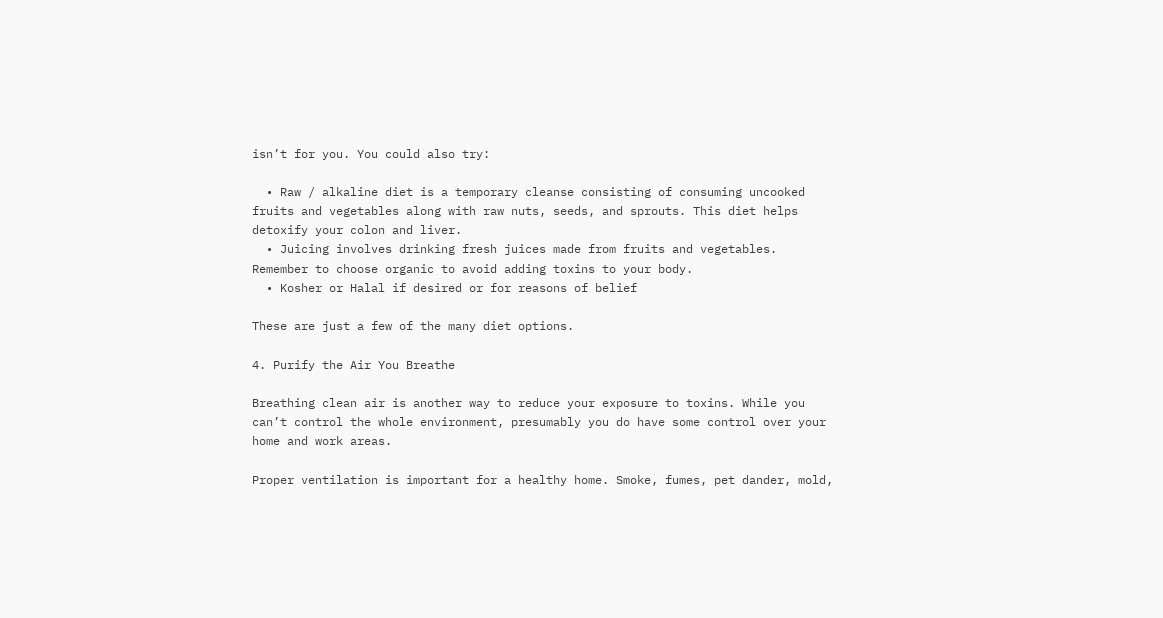isn’t for you. You could also try:

  • Raw / alkaline diet is a temporary cleanse consisting of consuming uncooked fruits and vegetables along with raw nuts, seeds, and sprouts. This diet helps detoxify your colon and liver.
  • Juicing involves drinking fresh juices made from fruits and vegetables. Remember to choose organic to avoid adding toxins to your body.
  • Kosher or Halal if desired or for reasons of belief

These are just a few of the many diet options.

4. Purify the Air You Breathe

Breathing clean air is another way to reduce your exposure to toxins. While you can’t control the whole environment, presumably you do have some control over your home and work areas.

Proper ventilation is important for a healthy home. Smoke, fumes, pet dander, mold,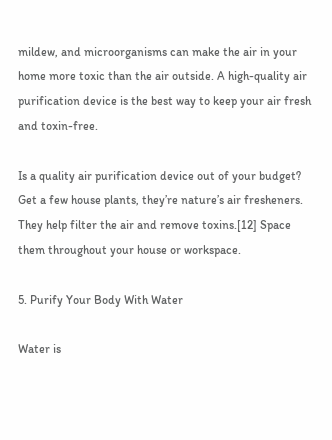mildew, and microorganisms can make the air in your home more toxic than the air outside. A high-quality air purification device is the best way to keep your air fresh and toxin-free.

Is a quality air purification device out of your budget? Get a few house plants, they’re nature’s air fresheners. They help filter the air and remove toxins.[12] Space them throughout your house or workspace.

5. Purify Your Body With Water

Water is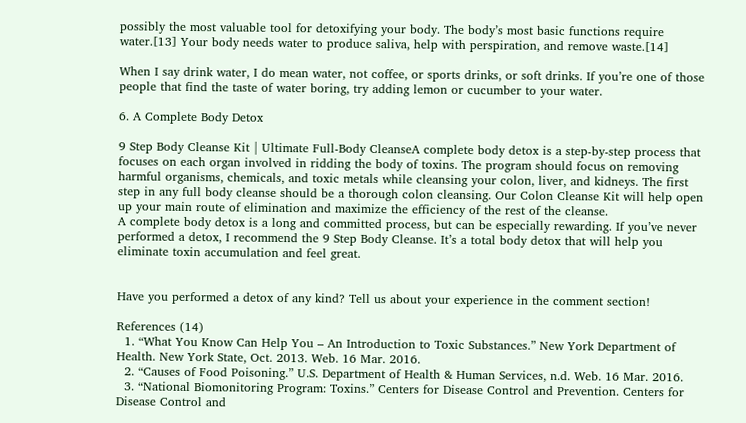possibly the most valuable tool for detoxifying your body. The body’s most basic functions require water.[13] Your body needs water to produce saliva, help with perspiration, and remove waste.[14]

When I say drink water, I do mean water, not coffee, or sports drinks, or soft drinks. If you’re one of those people that find the taste of water boring, try adding lemon or cucumber to your water.

6. A Complete Body Detox

9 Step Body Cleanse Kit | Ultimate Full-Body CleanseA complete body detox is a step-by-step process that focuses on each organ involved in ridding the body of toxins. The program should focus on removing harmful organisms, chemicals, and toxic metals while cleansing your colon, liver, and kidneys. The first step in any full body cleanse should be a thorough colon cleansing. Our Colon Cleanse Kit will help open up your main route of elimination and maximize the efficiency of the rest of the cleanse.
A complete body detox is a long and committed process, but can be especially rewarding. If you’ve never performed a detox, I recommend the 9 Step Body Cleanse. It’s a total body detox that will help you eliminate toxin accumulation and feel great.


Have you performed a detox of any kind? Tell us about your experience in the comment section!

References (14)
  1. “What You Know Can Help You – An Introduction to Toxic Substances.” New York Department of Health. New York State, Oct. 2013. Web. 16 Mar. 2016.
  2. “Causes of Food Poisoning.” U.S. Department of Health & Human Services, n.d. Web. 16 Mar. 2016.
  3. “National Biomonitoring Program: Toxins.” Centers for Disease Control and Prevention. Centers for Disease Control and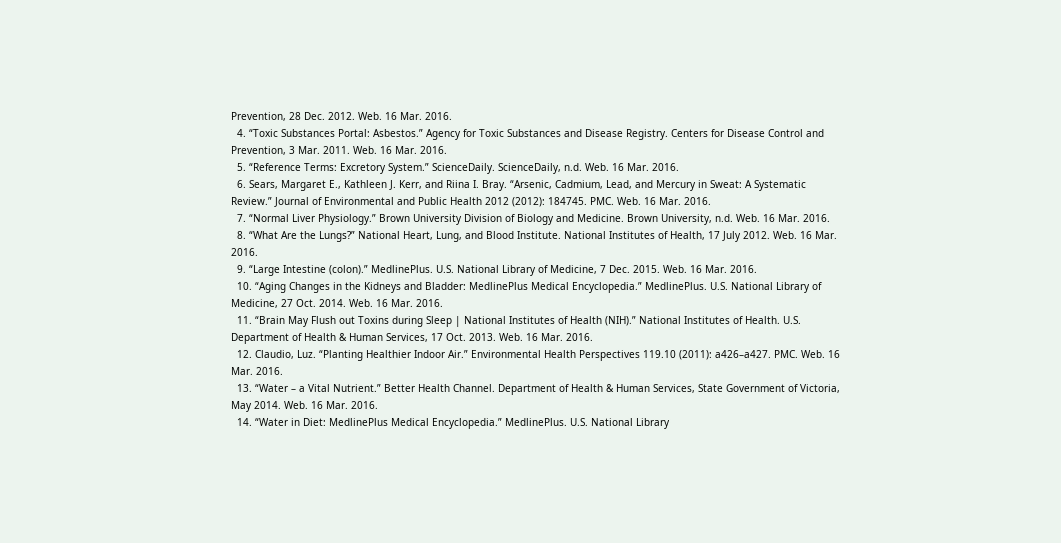Prevention, 28 Dec. 2012. Web. 16 Mar. 2016.
  4. “Toxic Substances Portal: Asbestos.” Agency for Toxic Substances and Disease Registry. Centers for Disease Control and Prevention, 3 Mar. 2011. Web. 16 Mar. 2016.
  5. “Reference Terms: Excretory System.” ScienceDaily. ScienceDaily, n.d. Web. 16 Mar. 2016.
  6. Sears, Margaret E., Kathleen J. Kerr, and Riina I. Bray. “Arsenic, Cadmium, Lead, and Mercury in Sweat: A Systematic Review.” Journal of Environmental and Public Health 2012 (2012): 184745. PMC. Web. 16 Mar. 2016.
  7. “Normal Liver Physiology.” Brown University Division of Biology and Medicine. Brown University, n.d. Web. 16 Mar. 2016.
  8. “What Are the Lungs?” National Heart, Lung, and Blood Institute. National Institutes of Health, 17 July 2012. Web. 16 Mar. 2016.
  9. “Large Intestine (colon).” MedlinePlus. U.S. National Library of Medicine, 7 Dec. 2015. Web. 16 Mar. 2016.
  10. “Aging Changes in the Kidneys and Bladder: MedlinePlus Medical Encyclopedia.” MedlinePlus. U.S. National Library of Medicine, 27 Oct. 2014. Web. 16 Mar. 2016.
  11. “Brain May Flush out Toxins during Sleep | National Institutes of Health (NIH).” National Institutes of Health. U.S. Department of Health & Human Services, 17 Oct. 2013. Web. 16 Mar. 2016.
  12. Claudio, Luz. “Planting Healthier Indoor Air.” Environmental Health Perspectives 119.10 (2011): a426–a427. PMC. Web. 16 Mar. 2016.
  13. “Water – a Vital Nutrient.” Better Health Channel. Department of Health & Human Services, State Government of Victoria, May 2014. Web. 16 Mar. 2016.
  14. “Water in Diet: MedlinePlus Medical Encyclopedia.” MedlinePlus. U.S. National Library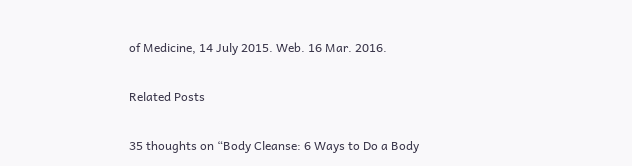of Medicine, 14 July 2015. Web. 16 Mar. 2016.

Related Posts

35 thoughts on “Body Cleanse: 6 Ways to Do a Body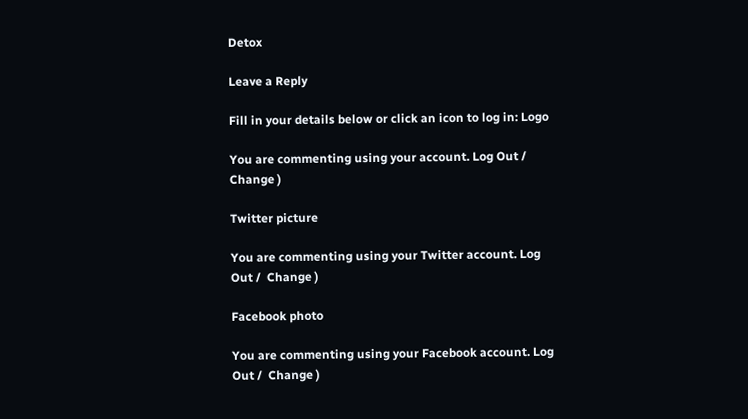Detox

Leave a Reply

Fill in your details below or click an icon to log in: Logo

You are commenting using your account. Log Out /  Change )

Twitter picture

You are commenting using your Twitter account. Log Out /  Change )

Facebook photo

You are commenting using your Facebook account. Log Out /  Change )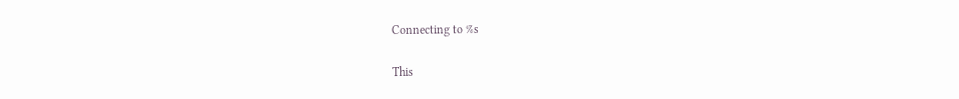Connecting to %s

This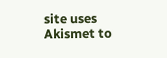site uses Akismet to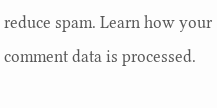reduce spam. Learn how your comment data is processed.